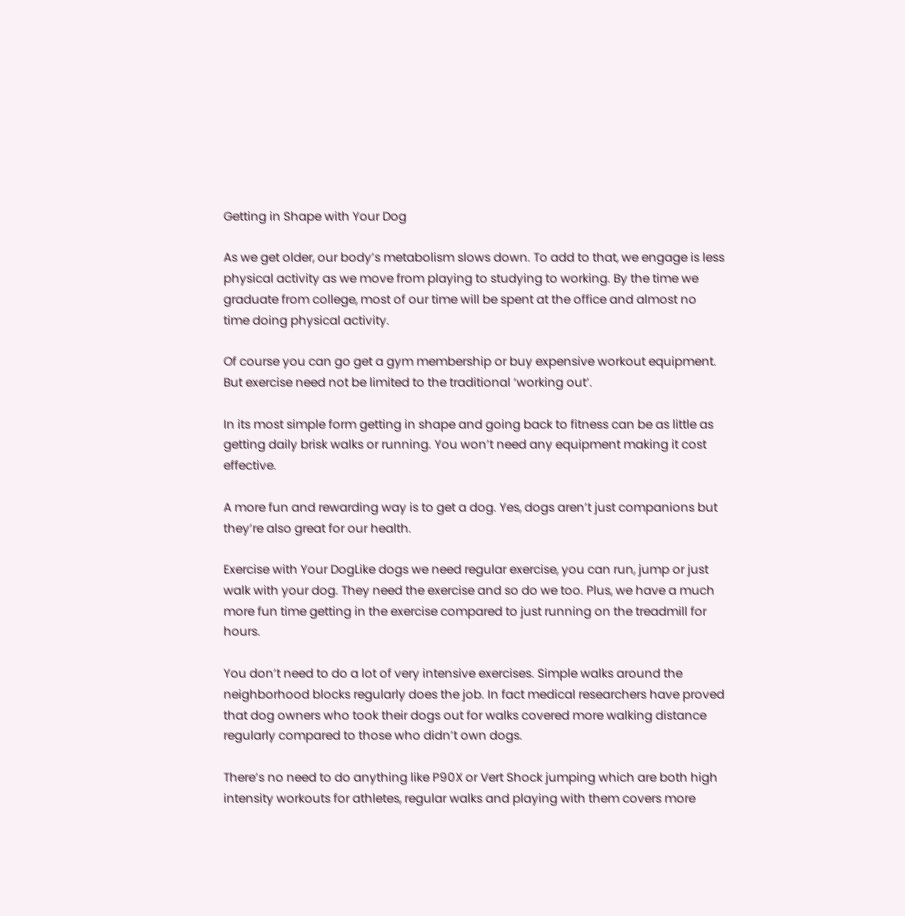Getting in Shape with Your Dog

As we get older, our body’s metabolism slows down. To add to that, we engage is less physical activity as we move from playing to studying to working. By the time we graduate from college, most of our time will be spent at the office and almost no time doing physical activity.

Of course you can go get a gym membership or buy expensive workout equipment. But exercise need not be limited to the traditional ‘working out’.

In its most simple form getting in shape and going back to fitness can be as little as getting daily brisk walks or running. You won’t need any equipment making it cost effective.

A more fun and rewarding way is to get a dog. Yes, dogs aren’t just companions but they’re also great for our health.

Exercise with Your DogLike dogs we need regular exercise, you can run, jump or just walk with your dog. They need the exercise and so do we too. Plus, we have a much more fun time getting in the exercise compared to just running on the treadmill for hours.

You don’t need to do a lot of very intensive exercises. Simple walks around the neighborhood blocks regularly does the job. In fact medical researchers have proved that dog owners who took their dogs out for walks covered more walking distance regularly compared to those who didn’t own dogs.

There’s no need to do anything like P90X or Vert Shock jumping which are both high intensity workouts for athletes, regular walks and playing with them covers more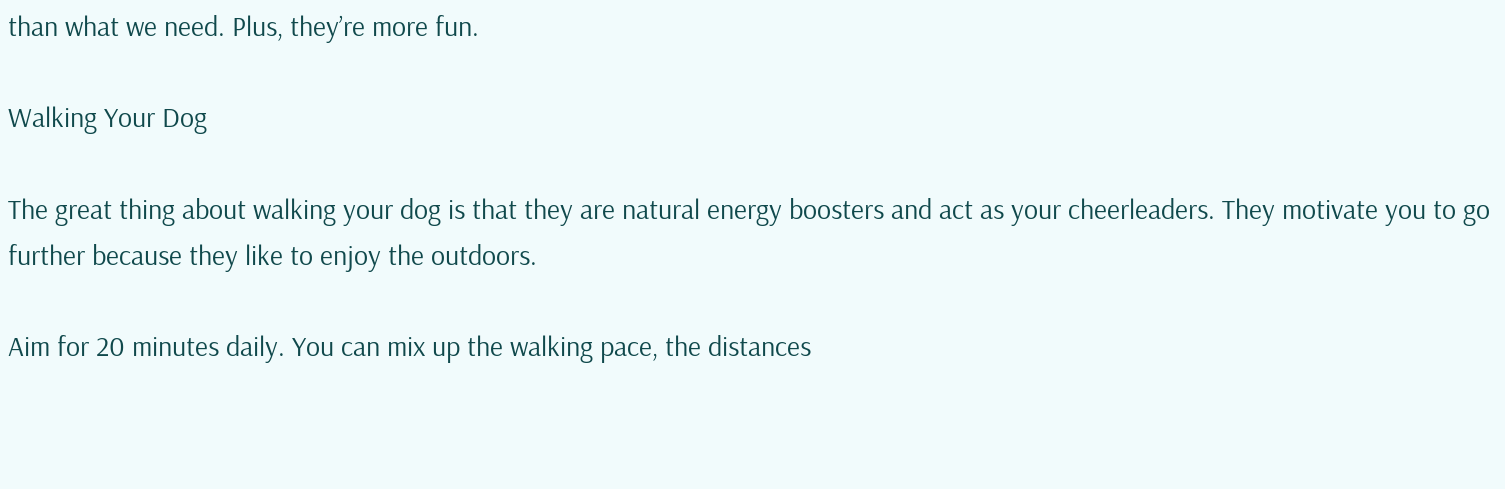than what we need. Plus, they’re more fun.

Walking Your Dog

The great thing about walking your dog is that they are natural energy boosters and act as your cheerleaders. They motivate you to go further because they like to enjoy the outdoors.

Aim for 20 minutes daily. You can mix up the walking pace, the distances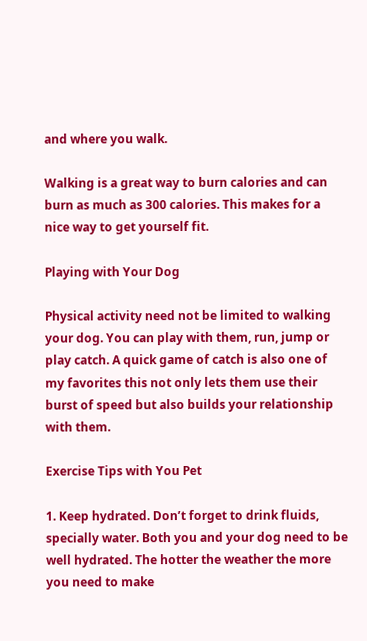and where you walk.

Walking is a great way to burn calories and can burn as much as 300 calories. This makes for a nice way to get yourself fit.

Playing with Your Dog

Physical activity need not be limited to walking your dog. You can play with them, run, jump or play catch. A quick game of catch is also one of my favorites this not only lets them use their burst of speed but also builds your relationship with them.

Exercise Tips with You Pet

1. Keep hydrated. Don’t forget to drink fluids, specially water. Both you and your dog need to be well hydrated. The hotter the weather the more you need to make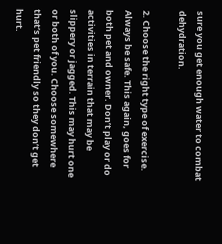sure you get enough water to combat dehydration.

2. Choose the right type of exercise. Always be safe. This again, goes for both pet and owner. Don’t play or do activities in terrain that may be slippery or jagged. This may hurt one or both of you. Choose somewhere that’s pet friendly so they don’t get hurt.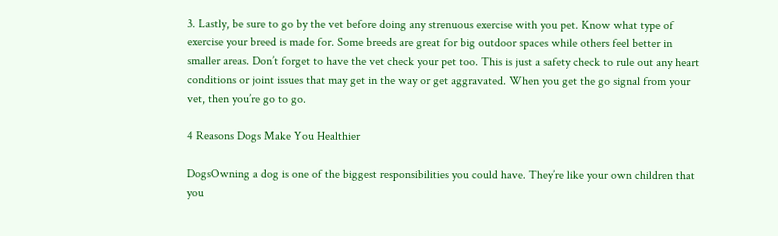3. Lastly, be sure to go by the vet before doing any strenuous exercise with you pet. Know what type of exercise your breed is made for. Some breeds are great for big outdoor spaces while others feel better in smaller areas. Don’t forget to have the vet check your pet too. This is just a safety check to rule out any heart conditions or joint issues that may get in the way or get aggravated. When you get the go signal from your vet, then you’re go to go.

4 Reasons Dogs Make You Healthier

DogsOwning a dog is one of the biggest responsibilities you could have. They’re like your own children that you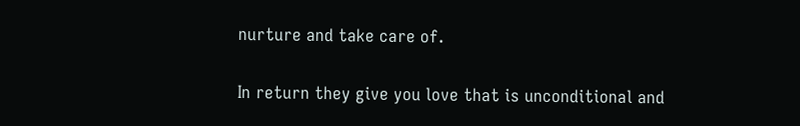nurture and take care of.

In return they give you love that is unconditional and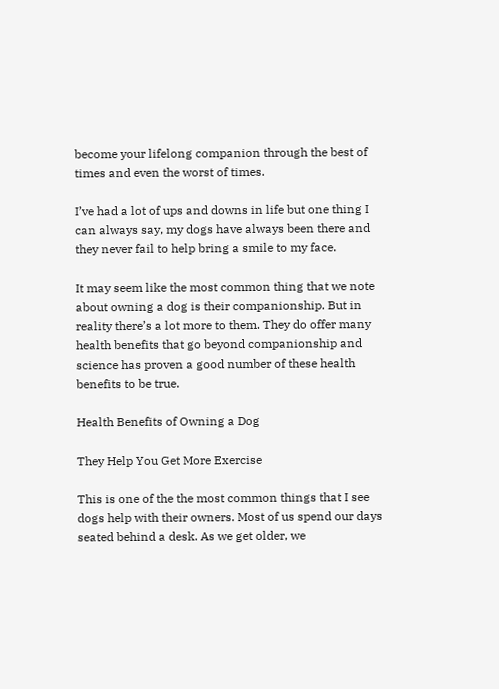become your lifelong companion through the best of times and even the worst of times.

I’ve had a lot of ups and downs in life but one thing I can always say, my dogs have always been there and they never fail to help bring a smile to my face.

It may seem like the most common thing that we note about owning a dog is their companionship. But in reality there’s a lot more to them. They do offer many health benefits that go beyond companionship and science has proven a good number of these health benefits to be true.

Health Benefits of Owning a Dog

They Help You Get More Exercise

This is one of the the most common things that I see dogs help with their owners. Most of us spend our days seated behind a desk. As we get older, we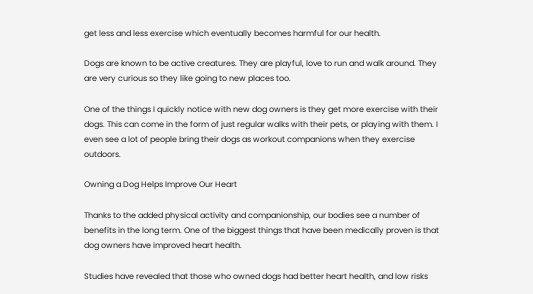get less and less exercise which eventually becomes harmful for our health.

Dogs are known to be active creatures. They are playful, love to run and walk around. They are very curious so they like going to new places too.

One of the things I quickly notice with new dog owners is they get more exercise with their dogs. This can come in the form of just regular walks with their pets, or playing with them. I even see a lot of people bring their dogs as workout companions when they exercise outdoors.

Owning a Dog Helps Improve Our Heart

Thanks to the added physical activity and companionship, our bodies see a number of benefits in the long term. One of the biggest things that have been medically proven is that dog owners have improved heart health.

Studies have revealed that those who owned dogs had better heart health, and low risks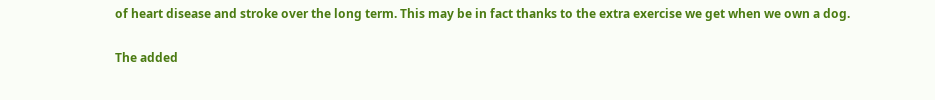of heart disease and stroke over the long term. This may be in fact thanks to the extra exercise we get when we own a dog.

The added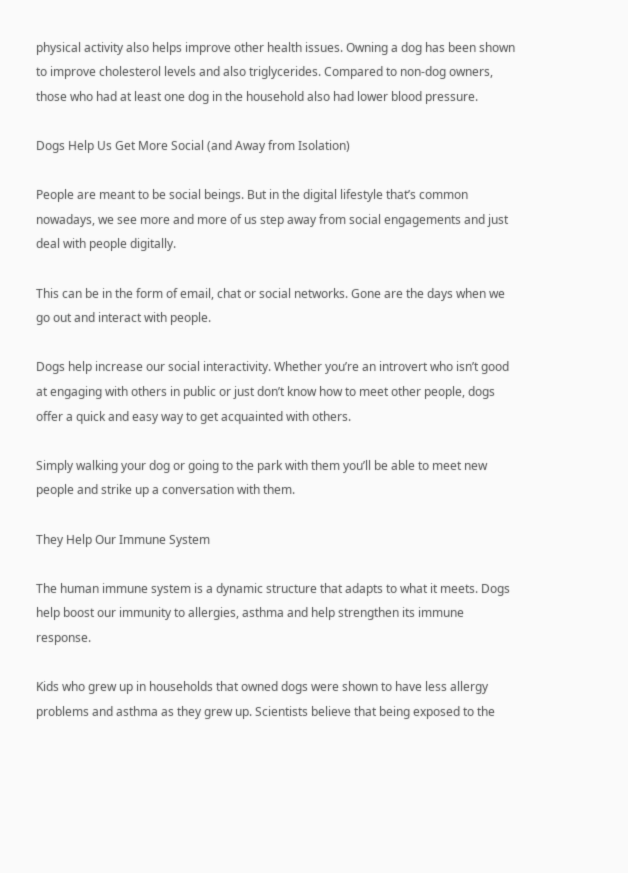physical activity also helps improve other health issues. Owning a dog has been shown to improve cholesterol levels and also triglycerides. Compared to non-dog owners, those who had at least one dog in the household also had lower blood pressure.

Dogs Help Us Get More Social (and Away from Isolation)

People are meant to be social beings. But in the digital lifestyle that’s common nowadays, we see more and more of us step away from social engagements and just deal with people digitally.

This can be in the form of email, chat or social networks. Gone are the days when we go out and interact with people.

Dogs help increase our social interactivity. Whether you’re an introvert who isn’t good at engaging with others in public or just don’t know how to meet other people, dogs offer a quick and easy way to get acquainted with others.

Simply walking your dog or going to the park with them you’ll be able to meet new people and strike up a conversation with them.

They Help Our Immune System

The human immune system is a dynamic structure that adapts to what it meets. Dogs help boost our immunity to allergies, asthma and help strengthen its immune response.

Kids who grew up in households that owned dogs were shown to have less allergy problems and asthma as they grew up. Scientists believe that being exposed to the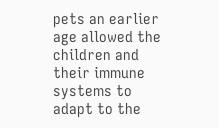pets an earlier age allowed the children and their immune systems to adapt to the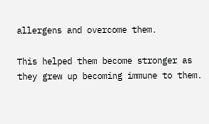allergens and overcome them.

This helped them become stronger as they grew up becoming immune to them.